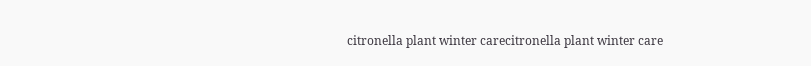citronella plant winter carecitronella plant winter care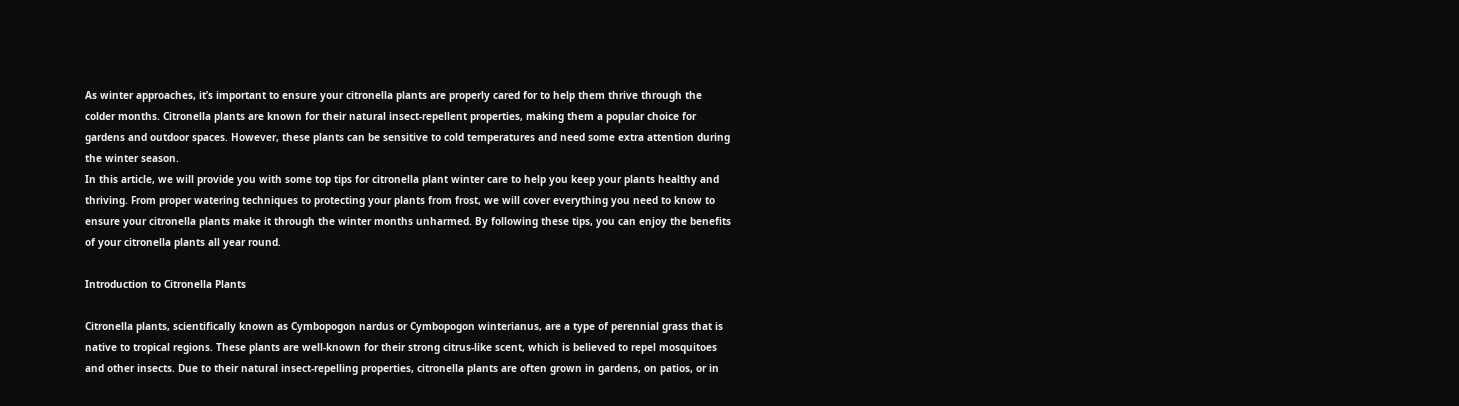As winter approaches, it’s important to ensure your citronella plants are properly cared for to help them thrive through the colder months. Citronella plants are known for their natural insect-repellent properties, making them a popular choice for gardens and outdoor spaces. However, these plants can be sensitive to cold temperatures and need some extra attention during the winter season.
In this article, we will provide you with some top tips for citronella plant winter care to help you keep your plants healthy and thriving. From proper watering techniques to protecting your plants from frost, we will cover everything you need to know to ensure your citronella plants make it through the winter months unharmed. By following these tips, you can enjoy the benefits of your citronella plants all year round.

Introduction to Citronella Plants

Citronella plants, scientifically known as Cymbopogon nardus or Cymbopogon winterianus, are a type of perennial grass that is native to tropical regions. These plants are well-known for their strong citrus-like scent, which is believed to repel mosquitoes and other insects. Due to their natural insect-repelling properties, citronella plants are often grown in gardens, on patios, or in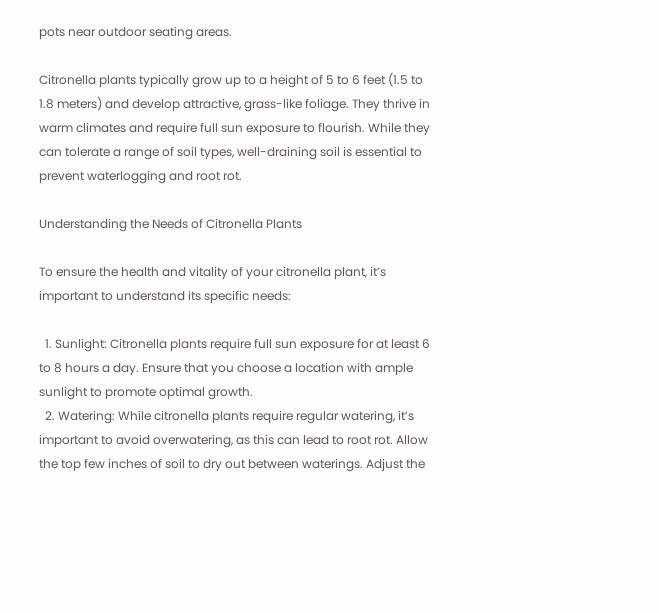pots near outdoor seating areas.

Citronella plants typically grow up to a height of 5 to 6 feet (1.5 to 1.8 meters) and develop attractive, grass-like foliage. They thrive in warm climates and require full sun exposure to flourish. While they can tolerate a range of soil types, well-draining soil is essential to prevent waterlogging and root rot.

Understanding the Needs of Citronella Plants

To ensure the health and vitality of your citronella plant, it’s important to understand its specific needs:

  1. Sunlight: Citronella plants require full sun exposure for at least 6 to 8 hours a day. Ensure that you choose a location with ample sunlight to promote optimal growth.
  2. Watering: While citronella plants require regular watering, it’s important to avoid overwatering, as this can lead to root rot. Allow the top few inches of soil to dry out between waterings. Adjust the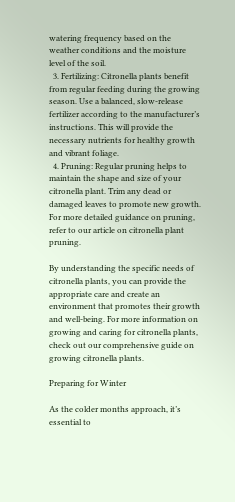watering frequency based on the weather conditions and the moisture level of the soil.
  3. Fertilizing: Citronella plants benefit from regular feeding during the growing season. Use a balanced, slow-release fertilizer according to the manufacturer’s instructions. This will provide the necessary nutrients for healthy growth and vibrant foliage.
  4. Pruning: Regular pruning helps to maintain the shape and size of your citronella plant. Trim any dead or damaged leaves to promote new growth. For more detailed guidance on pruning, refer to our article on citronella plant pruning.

By understanding the specific needs of citronella plants, you can provide the appropriate care and create an environment that promotes their growth and well-being. For more information on growing and caring for citronella plants, check out our comprehensive guide on growing citronella plants.

Preparing for Winter

As the colder months approach, it’s essential to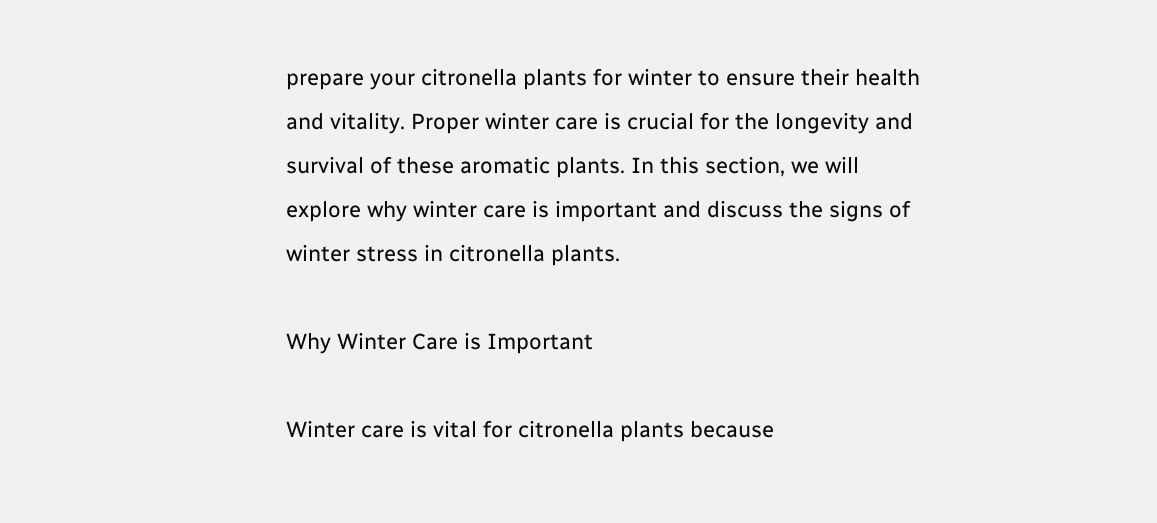prepare your citronella plants for winter to ensure their health and vitality. Proper winter care is crucial for the longevity and survival of these aromatic plants. In this section, we will explore why winter care is important and discuss the signs of winter stress in citronella plants.

Why Winter Care is Important

Winter care is vital for citronella plants because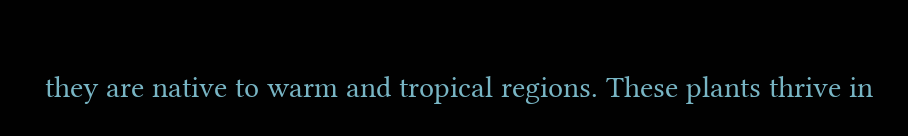they are native to warm and tropical regions. These plants thrive in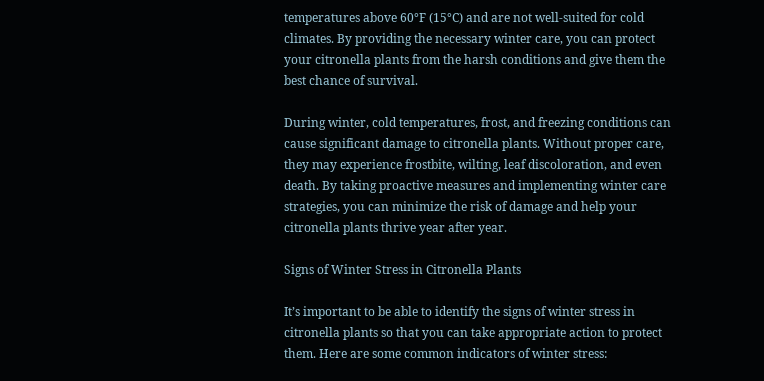temperatures above 60°F (15°C) and are not well-suited for cold climates. By providing the necessary winter care, you can protect your citronella plants from the harsh conditions and give them the best chance of survival.

During winter, cold temperatures, frost, and freezing conditions can cause significant damage to citronella plants. Without proper care, they may experience frostbite, wilting, leaf discoloration, and even death. By taking proactive measures and implementing winter care strategies, you can minimize the risk of damage and help your citronella plants thrive year after year.

Signs of Winter Stress in Citronella Plants

It’s important to be able to identify the signs of winter stress in citronella plants so that you can take appropriate action to protect them. Here are some common indicators of winter stress: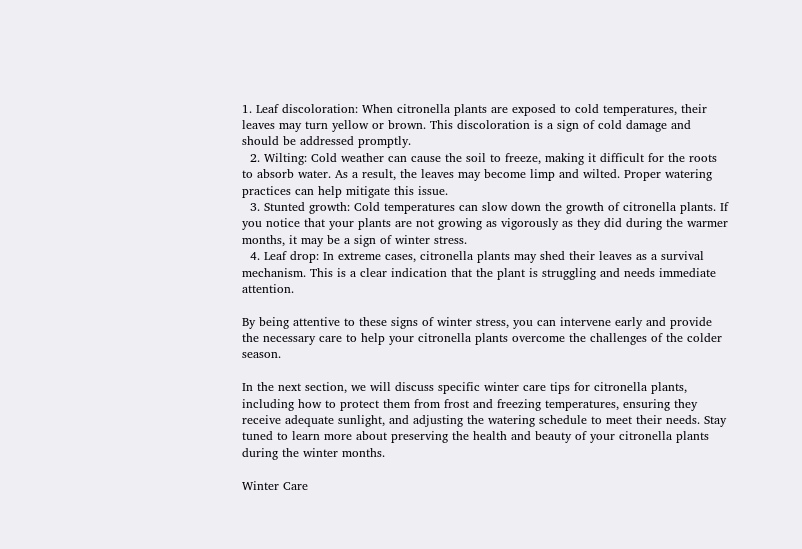1. Leaf discoloration: When citronella plants are exposed to cold temperatures, their leaves may turn yellow or brown. This discoloration is a sign of cold damage and should be addressed promptly.
  2. Wilting: Cold weather can cause the soil to freeze, making it difficult for the roots to absorb water. As a result, the leaves may become limp and wilted. Proper watering practices can help mitigate this issue.
  3. Stunted growth: Cold temperatures can slow down the growth of citronella plants. If you notice that your plants are not growing as vigorously as they did during the warmer months, it may be a sign of winter stress.
  4. Leaf drop: In extreme cases, citronella plants may shed their leaves as a survival mechanism. This is a clear indication that the plant is struggling and needs immediate attention.

By being attentive to these signs of winter stress, you can intervene early and provide the necessary care to help your citronella plants overcome the challenges of the colder season.

In the next section, we will discuss specific winter care tips for citronella plants, including how to protect them from frost and freezing temperatures, ensuring they receive adequate sunlight, and adjusting the watering schedule to meet their needs. Stay tuned to learn more about preserving the health and beauty of your citronella plants during the winter months.

Winter Care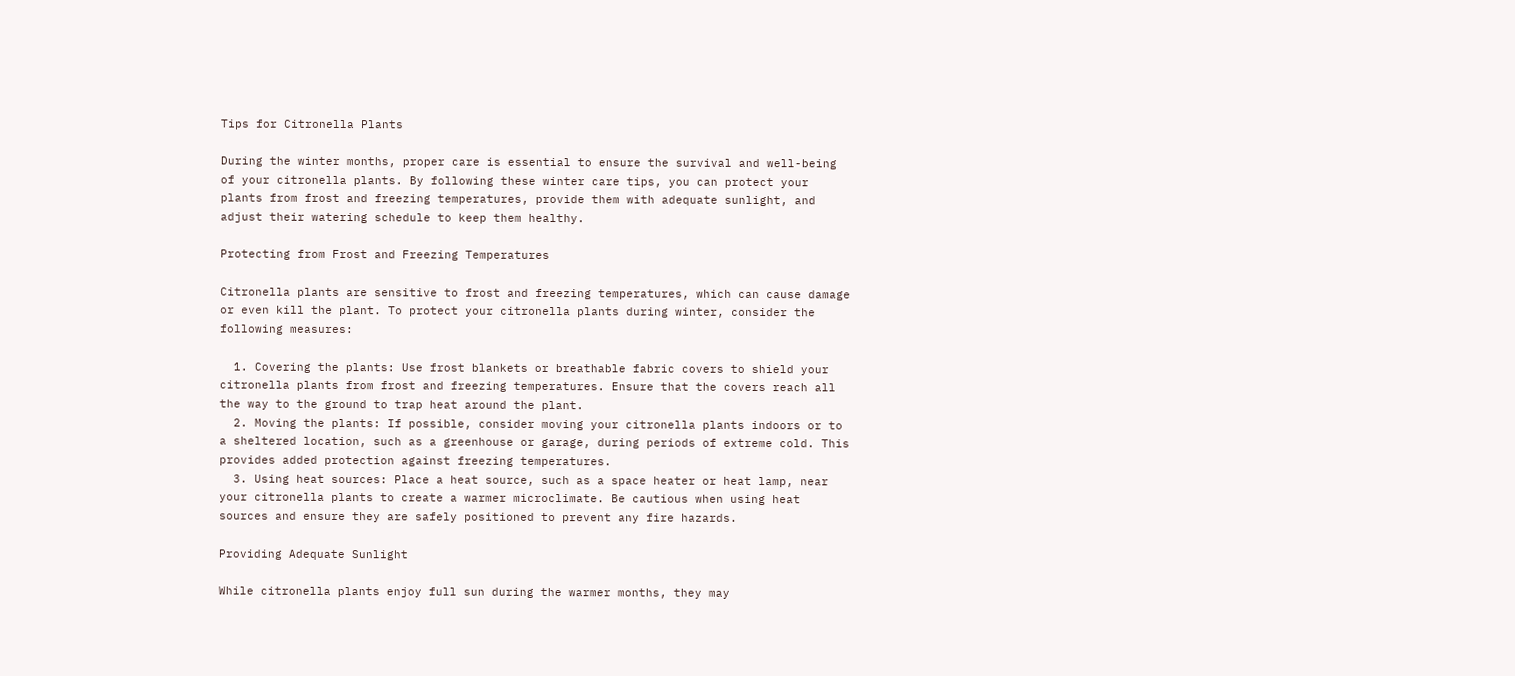Tips for Citronella Plants

During the winter months, proper care is essential to ensure the survival and well-being of your citronella plants. By following these winter care tips, you can protect your plants from frost and freezing temperatures, provide them with adequate sunlight, and adjust their watering schedule to keep them healthy.

Protecting from Frost and Freezing Temperatures

Citronella plants are sensitive to frost and freezing temperatures, which can cause damage or even kill the plant. To protect your citronella plants during winter, consider the following measures:

  1. Covering the plants: Use frost blankets or breathable fabric covers to shield your citronella plants from frost and freezing temperatures. Ensure that the covers reach all the way to the ground to trap heat around the plant.
  2. Moving the plants: If possible, consider moving your citronella plants indoors or to a sheltered location, such as a greenhouse or garage, during periods of extreme cold. This provides added protection against freezing temperatures.
  3. Using heat sources: Place a heat source, such as a space heater or heat lamp, near your citronella plants to create a warmer microclimate. Be cautious when using heat sources and ensure they are safely positioned to prevent any fire hazards.

Providing Adequate Sunlight

While citronella plants enjoy full sun during the warmer months, they may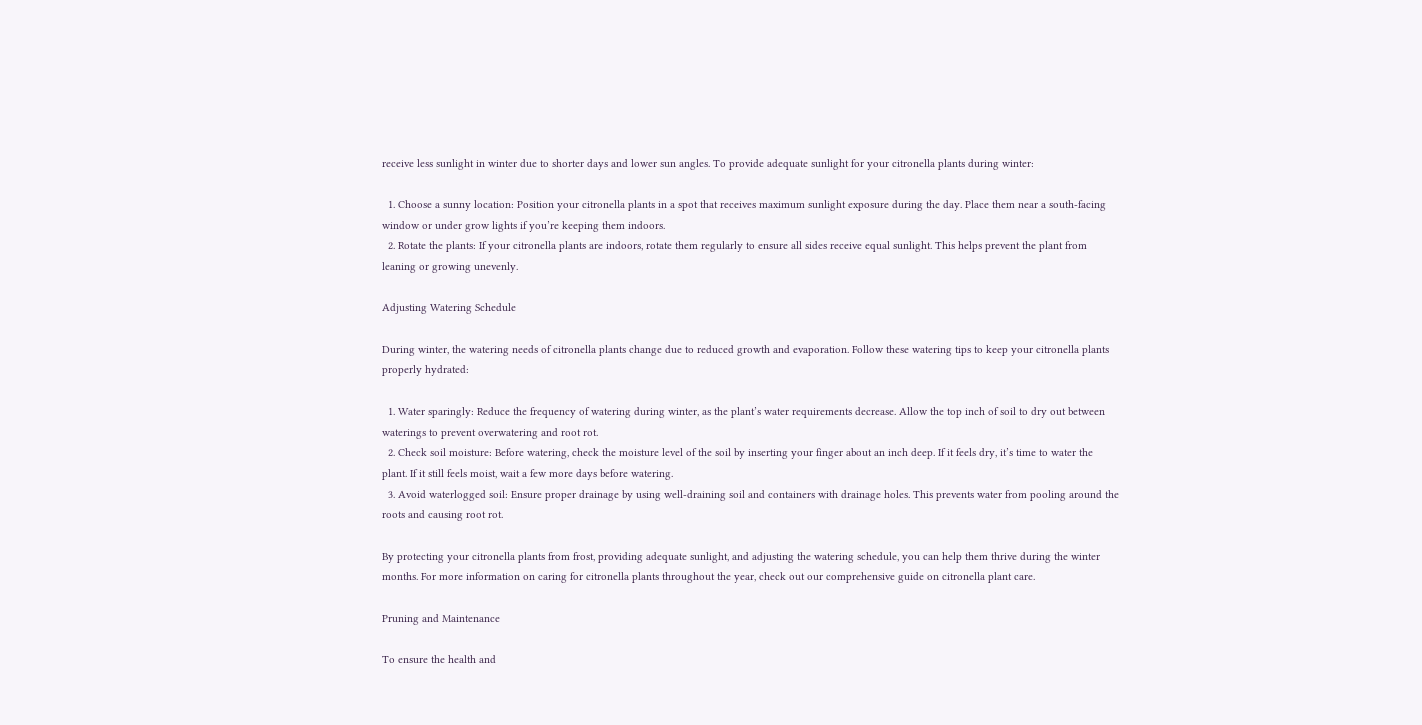receive less sunlight in winter due to shorter days and lower sun angles. To provide adequate sunlight for your citronella plants during winter:

  1. Choose a sunny location: Position your citronella plants in a spot that receives maximum sunlight exposure during the day. Place them near a south-facing window or under grow lights if you’re keeping them indoors.
  2. Rotate the plants: If your citronella plants are indoors, rotate them regularly to ensure all sides receive equal sunlight. This helps prevent the plant from leaning or growing unevenly.

Adjusting Watering Schedule

During winter, the watering needs of citronella plants change due to reduced growth and evaporation. Follow these watering tips to keep your citronella plants properly hydrated:

  1. Water sparingly: Reduce the frequency of watering during winter, as the plant’s water requirements decrease. Allow the top inch of soil to dry out between waterings to prevent overwatering and root rot.
  2. Check soil moisture: Before watering, check the moisture level of the soil by inserting your finger about an inch deep. If it feels dry, it’s time to water the plant. If it still feels moist, wait a few more days before watering.
  3. Avoid waterlogged soil: Ensure proper drainage by using well-draining soil and containers with drainage holes. This prevents water from pooling around the roots and causing root rot.

By protecting your citronella plants from frost, providing adequate sunlight, and adjusting the watering schedule, you can help them thrive during the winter months. For more information on caring for citronella plants throughout the year, check out our comprehensive guide on citronella plant care.

Pruning and Maintenance

To ensure the health and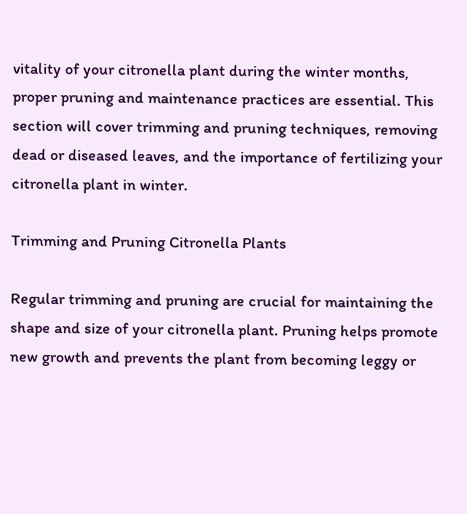vitality of your citronella plant during the winter months, proper pruning and maintenance practices are essential. This section will cover trimming and pruning techniques, removing dead or diseased leaves, and the importance of fertilizing your citronella plant in winter.

Trimming and Pruning Citronella Plants

Regular trimming and pruning are crucial for maintaining the shape and size of your citronella plant. Pruning helps promote new growth and prevents the plant from becoming leggy or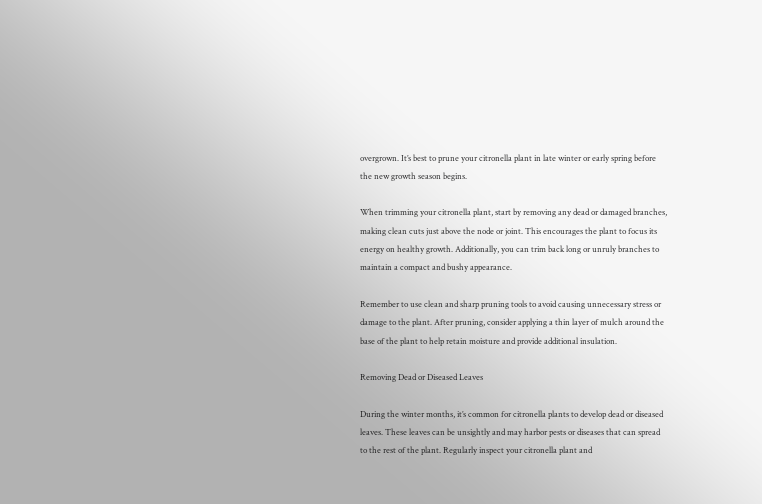overgrown. It’s best to prune your citronella plant in late winter or early spring before the new growth season begins.

When trimming your citronella plant, start by removing any dead or damaged branches, making clean cuts just above the node or joint. This encourages the plant to focus its energy on healthy growth. Additionally, you can trim back long or unruly branches to maintain a compact and bushy appearance.

Remember to use clean and sharp pruning tools to avoid causing unnecessary stress or damage to the plant. After pruning, consider applying a thin layer of mulch around the base of the plant to help retain moisture and provide additional insulation.

Removing Dead or Diseased Leaves

During the winter months, it’s common for citronella plants to develop dead or diseased leaves. These leaves can be unsightly and may harbor pests or diseases that can spread to the rest of the plant. Regularly inspect your citronella plant and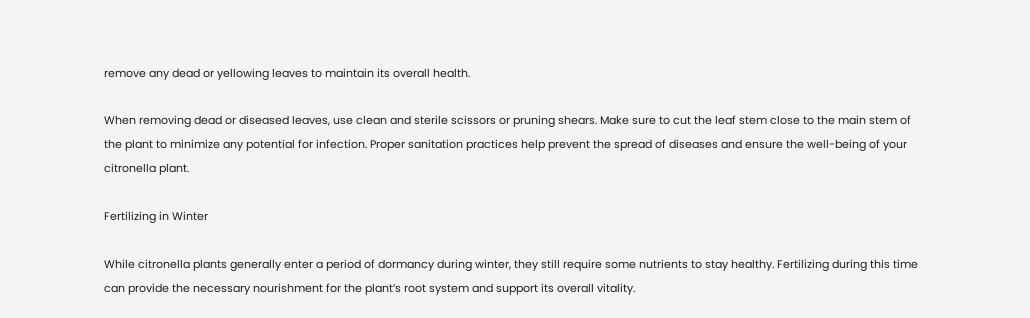remove any dead or yellowing leaves to maintain its overall health.

When removing dead or diseased leaves, use clean and sterile scissors or pruning shears. Make sure to cut the leaf stem close to the main stem of the plant to minimize any potential for infection. Proper sanitation practices help prevent the spread of diseases and ensure the well-being of your citronella plant.

Fertilizing in Winter

While citronella plants generally enter a period of dormancy during winter, they still require some nutrients to stay healthy. Fertilizing during this time can provide the necessary nourishment for the plant’s root system and support its overall vitality.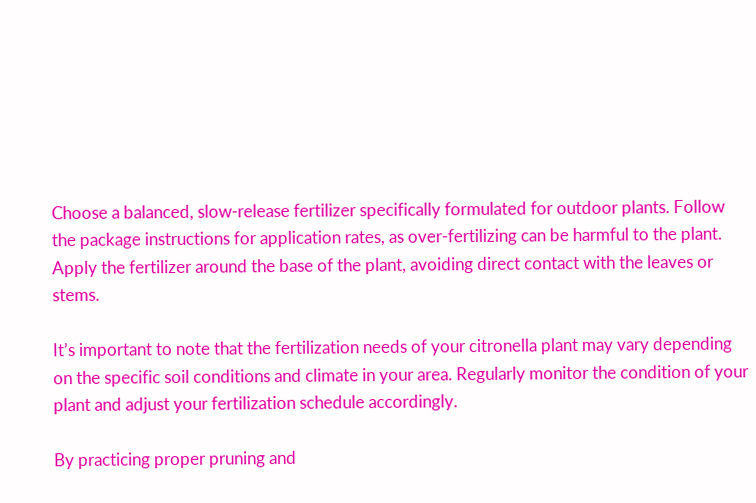Choose a balanced, slow-release fertilizer specifically formulated for outdoor plants. Follow the package instructions for application rates, as over-fertilizing can be harmful to the plant. Apply the fertilizer around the base of the plant, avoiding direct contact with the leaves or stems.

It’s important to note that the fertilization needs of your citronella plant may vary depending on the specific soil conditions and climate in your area. Regularly monitor the condition of your plant and adjust your fertilization schedule accordingly.

By practicing proper pruning and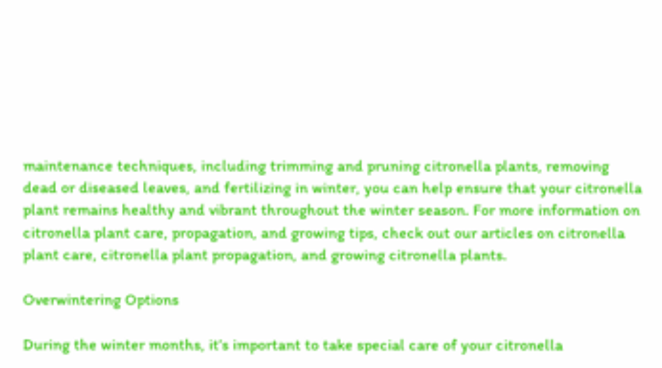maintenance techniques, including trimming and pruning citronella plants, removing dead or diseased leaves, and fertilizing in winter, you can help ensure that your citronella plant remains healthy and vibrant throughout the winter season. For more information on citronella plant care, propagation, and growing tips, check out our articles on citronella plant care, citronella plant propagation, and growing citronella plants.

Overwintering Options

During the winter months, it’s important to take special care of your citronella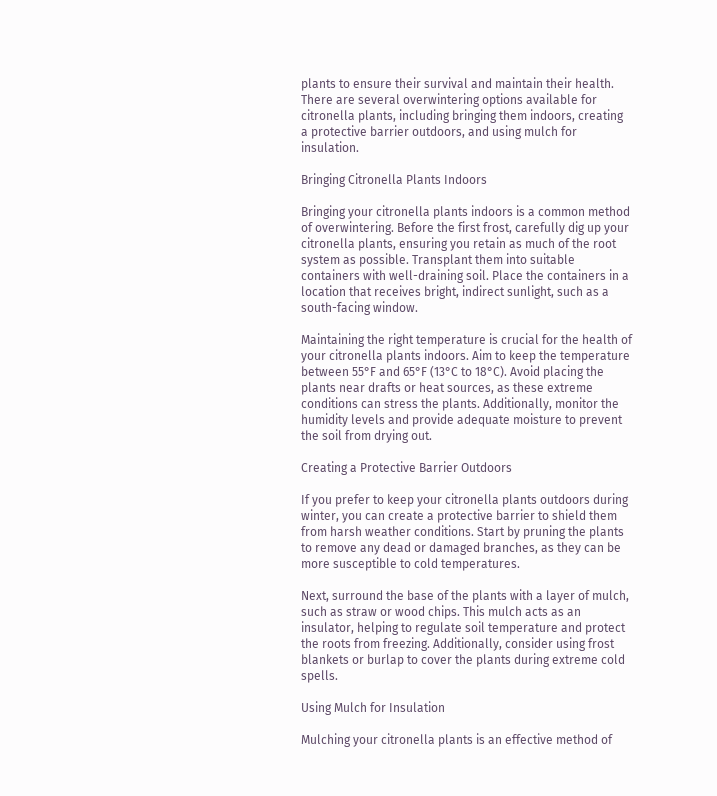plants to ensure their survival and maintain their health. There are several overwintering options available for citronella plants, including bringing them indoors, creating a protective barrier outdoors, and using mulch for insulation.

Bringing Citronella Plants Indoors

Bringing your citronella plants indoors is a common method of overwintering. Before the first frost, carefully dig up your citronella plants, ensuring you retain as much of the root system as possible. Transplant them into suitable containers with well-draining soil. Place the containers in a location that receives bright, indirect sunlight, such as a south-facing window.

Maintaining the right temperature is crucial for the health of your citronella plants indoors. Aim to keep the temperature between 55°F and 65°F (13°C to 18°C). Avoid placing the plants near drafts or heat sources, as these extreme conditions can stress the plants. Additionally, monitor the humidity levels and provide adequate moisture to prevent the soil from drying out.

Creating a Protective Barrier Outdoors

If you prefer to keep your citronella plants outdoors during winter, you can create a protective barrier to shield them from harsh weather conditions. Start by pruning the plants to remove any dead or damaged branches, as they can be more susceptible to cold temperatures.

Next, surround the base of the plants with a layer of mulch, such as straw or wood chips. This mulch acts as an insulator, helping to regulate soil temperature and protect the roots from freezing. Additionally, consider using frost blankets or burlap to cover the plants during extreme cold spells.

Using Mulch for Insulation

Mulching your citronella plants is an effective method of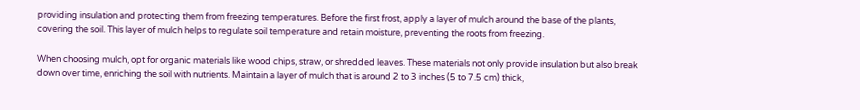providing insulation and protecting them from freezing temperatures. Before the first frost, apply a layer of mulch around the base of the plants, covering the soil. This layer of mulch helps to regulate soil temperature and retain moisture, preventing the roots from freezing.

When choosing mulch, opt for organic materials like wood chips, straw, or shredded leaves. These materials not only provide insulation but also break down over time, enriching the soil with nutrients. Maintain a layer of mulch that is around 2 to 3 inches (5 to 7.5 cm) thick,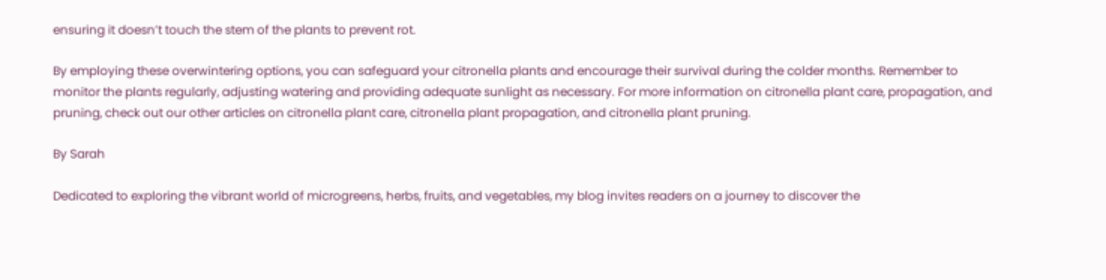ensuring it doesn’t touch the stem of the plants to prevent rot.

By employing these overwintering options, you can safeguard your citronella plants and encourage their survival during the colder months. Remember to monitor the plants regularly, adjusting watering and providing adequate sunlight as necessary. For more information on citronella plant care, propagation, and pruning, check out our other articles on citronella plant care, citronella plant propagation, and citronella plant pruning.

By Sarah

Dedicated to exploring the vibrant world of microgreens, herbs, fruits, and vegetables, my blog invites readers on a journey to discover the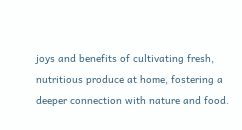joys and benefits of cultivating fresh, nutritious produce at home, fostering a deeper connection with nature and food.